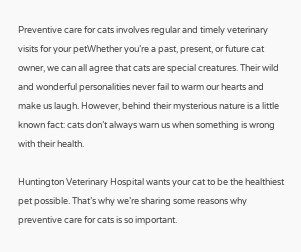Preventive care for cats involves regular and timely veterinary visits for your petWhether you’re a past, present, or future cat owner, we can all agree that cats are special creatures. Their wild and wonderful personalities never fail to warm our hearts and make us laugh. However, behind their mysterious nature is a little known fact: cats don’t always warn us when something is wrong with their health.

Huntington Veterinary Hospital wants your cat to be the healthiest pet possible. That’s why we’re sharing some reasons why preventive care for cats is so important.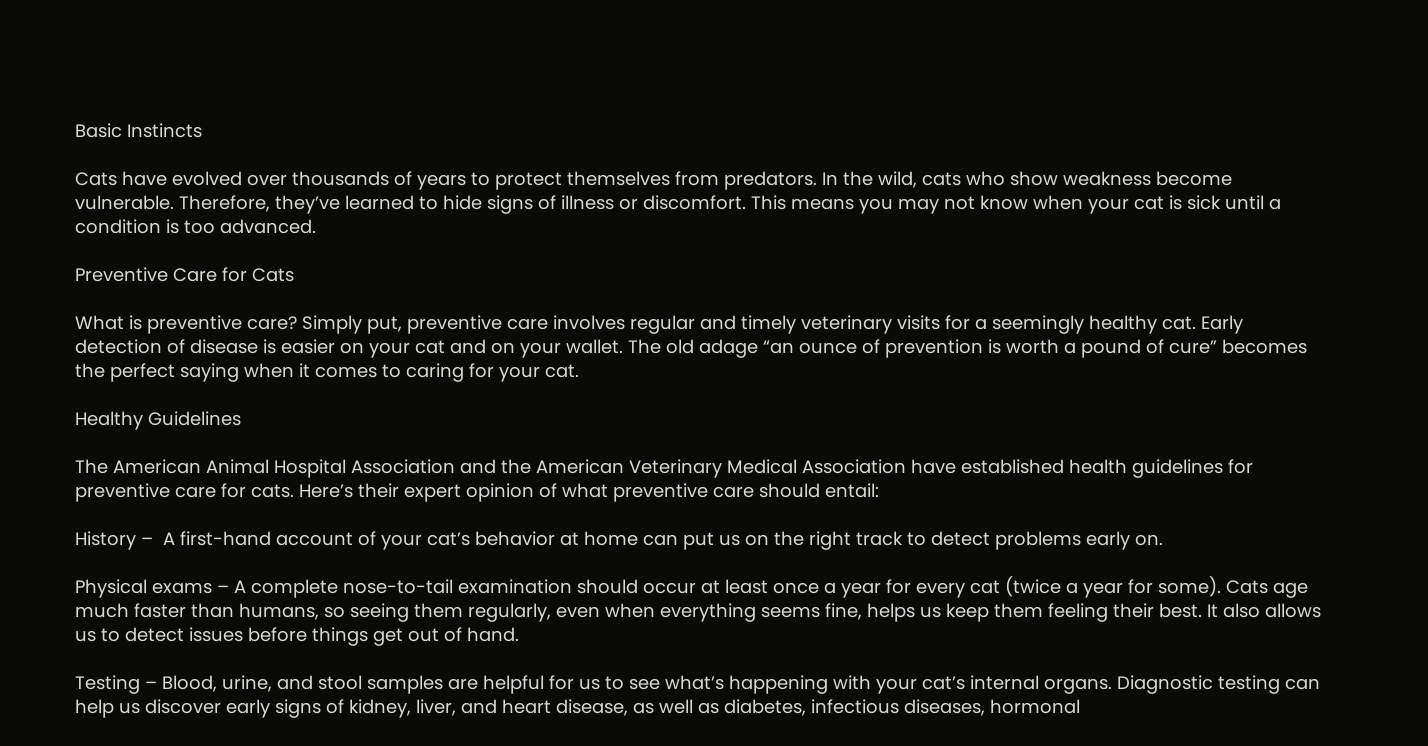Basic Instincts

Cats have evolved over thousands of years to protect themselves from predators. In the wild, cats who show weakness become vulnerable. Therefore, they’ve learned to hide signs of illness or discomfort. This means you may not know when your cat is sick until a condition is too advanced.

Preventive Care for Cats

What is preventive care? Simply put, preventive care involves regular and timely veterinary visits for a seemingly healthy cat. Early detection of disease is easier on your cat and on your wallet. The old adage “an ounce of prevention is worth a pound of cure” becomes the perfect saying when it comes to caring for your cat.

Healthy Guidelines

The American Animal Hospital Association and the American Veterinary Medical Association have established health guidelines for preventive care for cats. Here’s their expert opinion of what preventive care should entail:

History –  A first-hand account of your cat’s behavior at home can put us on the right track to detect problems early on.

Physical exams – A complete nose-to-tail examination should occur at least once a year for every cat (twice a year for some). Cats age much faster than humans, so seeing them regularly, even when everything seems fine, helps us keep them feeling their best. It also allows us to detect issues before things get out of hand.

Testing – Blood, urine, and stool samples are helpful for us to see what’s happening with your cat’s internal organs. Diagnostic testing can help us discover early signs of kidney, liver, and heart disease, as well as diabetes, infectious diseases, hormonal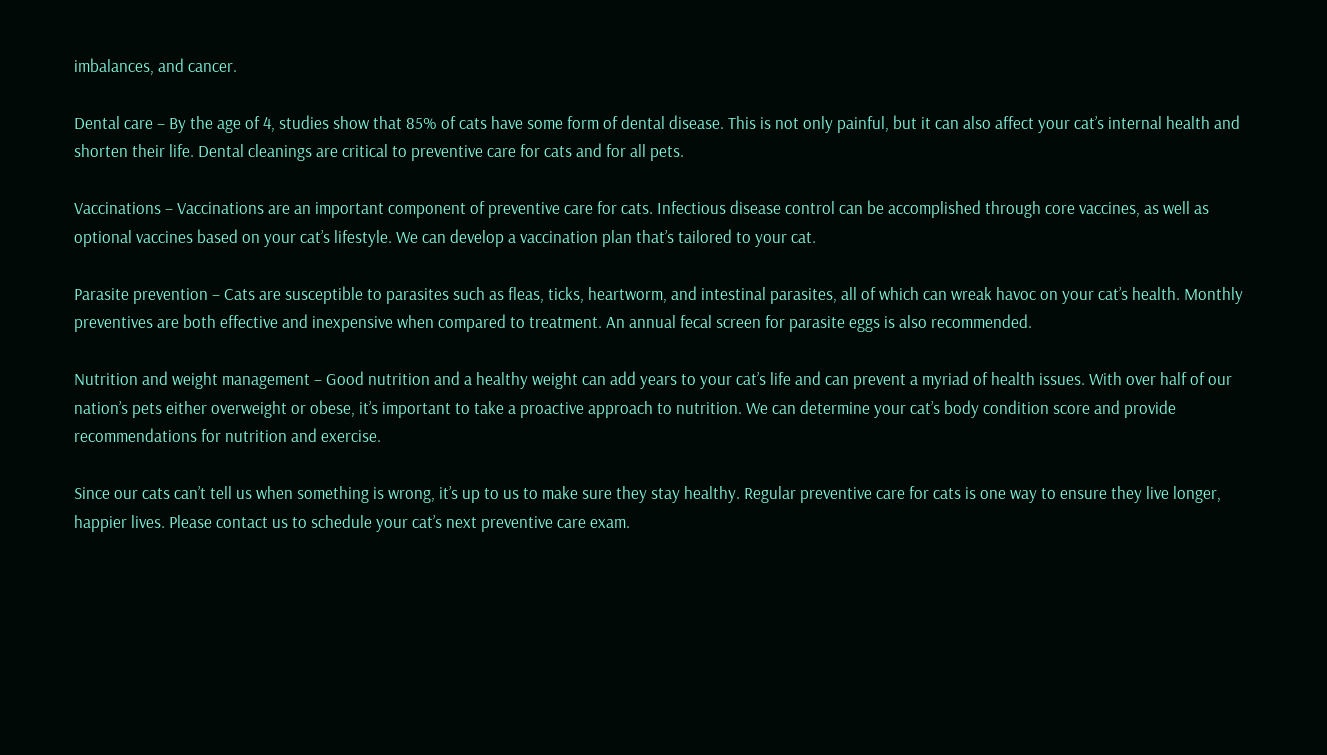imbalances, and cancer.

Dental care – By the age of 4, studies show that 85% of cats have some form of dental disease. This is not only painful, but it can also affect your cat’s internal health and shorten their life. Dental cleanings are critical to preventive care for cats and for all pets.

Vaccinations – Vaccinations are an important component of preventive care for cats. Infectious disease control can be accomplished through core vaccines, as well as optional vaccines based on your cat’s lifestyle. We can develop a vaccination plan that’s tailored to your cat.

Parasite prevention – Cats are susceptible to parasites such as fleas, ticks, heartworm, and intestinal parasites, all of which can wreak havoc on your cat’s health. Monthly preventives are both effective and inexpensive when compared to treatment. An annual fecal screen for parasite eggs is also recommended.

Nutrition and weight management – Good nutrition and a healthy weight can add years to your cat’s life and can prevent a myriad of health issues. With over half of our nation’s pets either overweight or obese, it’s important to take a proactive approach to nutrition. We can determine your cat’s body condition score and provide recommendations for nutrition and exercise.

Since our cats can’t tell us when something is wrong, it’s up to us to make sure they stay healthy. Regular preventive care for cats is one way to ensure they live longer, happier lives. Please contact us to schedule your cat’s next preventive care exam.